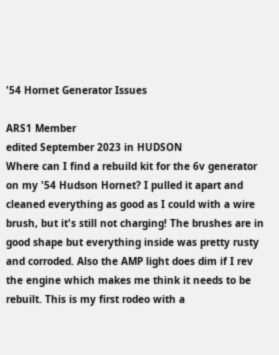'54 Hornet Generator Issues

ARS1 Member
edited September 2023 in HUDSON
Where can I find a rebuild kit for the 6v generator on my '54 Hudson Hornet? I pulled it apart and cleaned everything as good as I could with a wire brush, but it's still not charging! The brushes are in good shape but everything inside was pretty rusty and corroded. Also the AMP light does dim if I rev the engine which makes me think it needs to be rebuilt. This is my first rodeo with a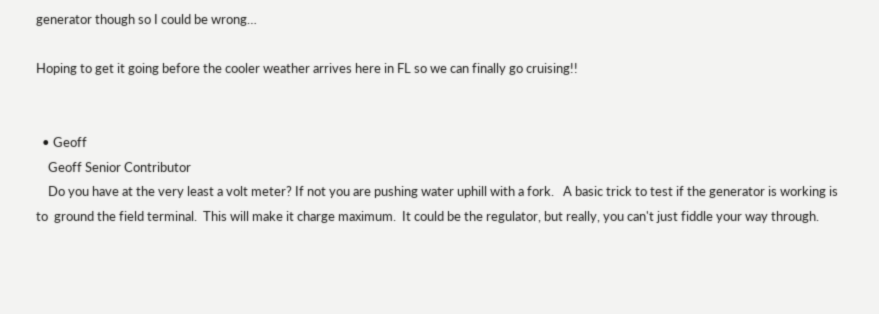generator though so I could be wrong…

Hoping to get it going before the cooler weather arrives here in FL so we can finally go cruising!!


  • Geoff
    Geoff Senior Contributor
    Do you have at the very least a volt meter? If not you are pushing water uphill with a fork.   A basic trick to test if the generator is working is to  ground the field terminal.  This will make it charge maximum.  It could be the regulator, but really, you can't just fiddle your way through.